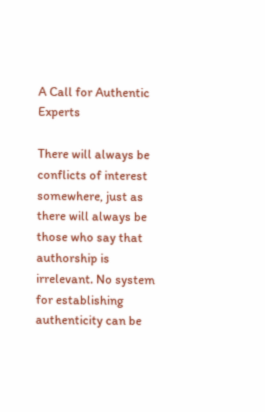A Call for Authentic Experts

There will always be conflicts of interest somewhere, just as there will always be those who say that authorship is irrelevant. No system for establishing authenticity can be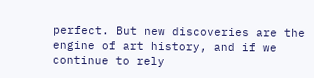perfect. But new discoveries are the engine of art history, and if we continue to rely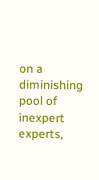on a diminishing pool of inexpert experts,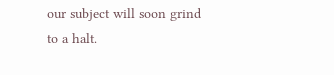our subject will soon grind to a halt.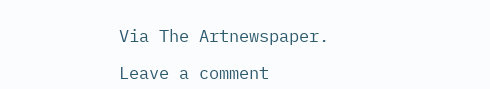Via The Artnewspaper.

Leave a comment